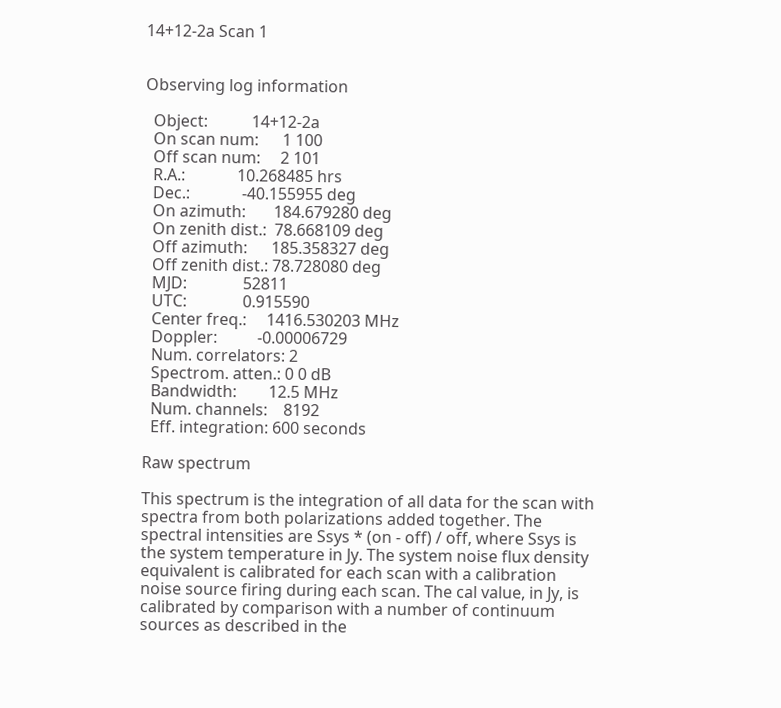14+12-2a Scan 1


Observing log information

  Object:           14+12-2a
  On scan num:      1 100
  Off scan num:     2 101
  R.A.:             10.268485 hrs
  Dec.:             -40.155955 deg
  On azimuth:       184.679280 deg
  On zenith dist.:  78.668109 deg
  Off azimuth:      185.358327 deg
  Off zenith dist.: 78.728080 deg
  MJD:              52811
  UTC:              0.915590
  Center freq.:     1416.530203 MHz
  Doppler:          -0.00006729
  Num. correlators: 2
  Spectrom. atten.: 0 0 dB
  Bandwidth:        12.5 MHz
  Num. channels:    8192
  Eff. integration: 600 seconds

Raw spectrum

This spectrum is the integration of all data for the scan with spectra from both polarizations added together. The spectral intensities are Ssys * (on - off) / off, where Ssys is the system temperature in Jy. The system noise flux density equivalent is calibrated for each scan with a calibration noise source firing during each scan. The cal value, in Jy, is calibrated by comparison with a number of continuum sources as described in the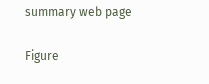summary web page

Figure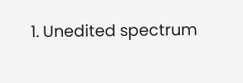1. Unedited spectrum